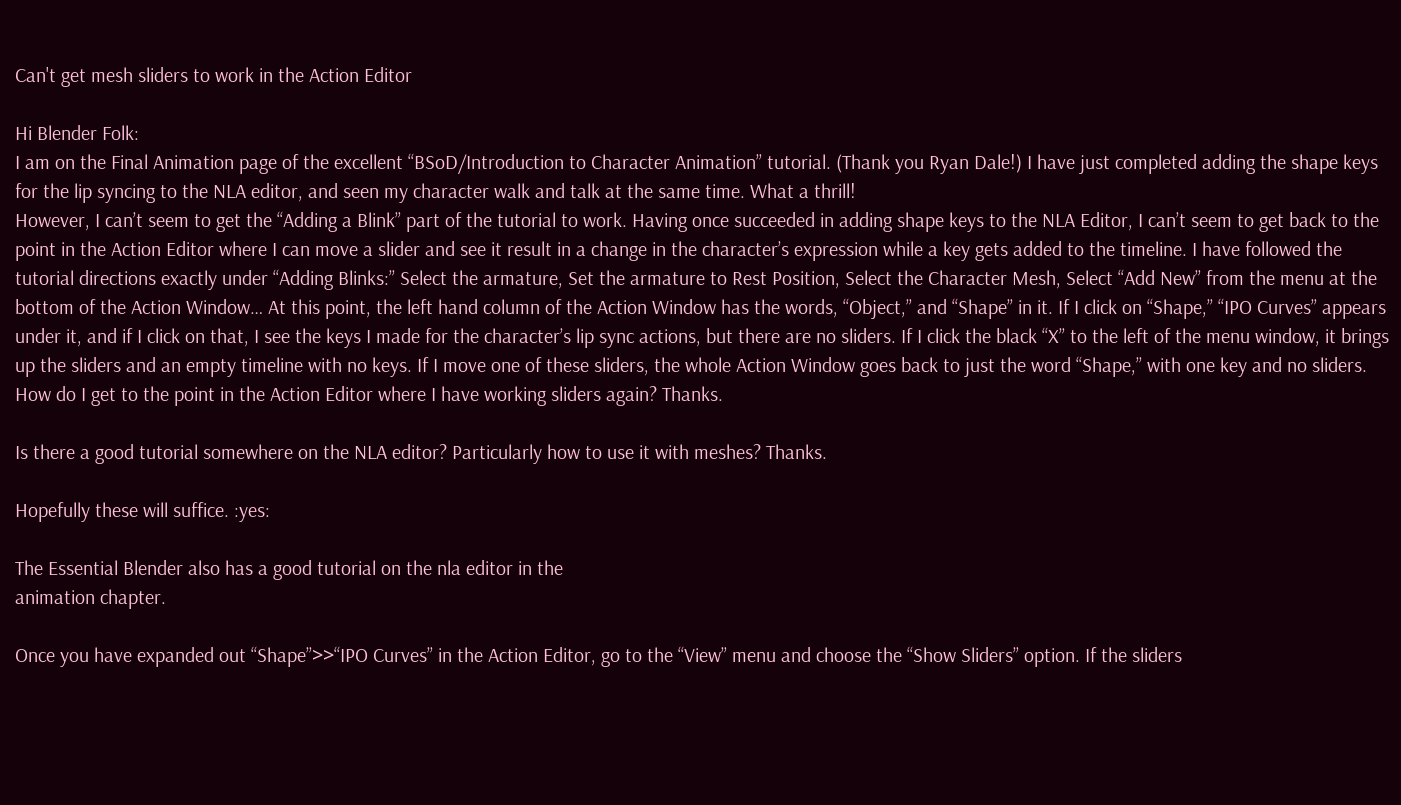Can't get mesh sliders to work in the Action Editor

Hi Blender Folk:
I am on the Final Animation page of the excellent “BSoD/Introduction to Character Animation” tutorial. (Thank you Ryan Dale!) I have just completed adding the shape keys for the lip syncing to the NLA editor, and seen my character walk and talk at the same time. What a thrill!
However, I can’t seem to get the “Adding a Blink” part of the tutorial to work. Having once succeeded in adding shape keys to the NLA Editor, I can’t seem to get back to the point in the Action Editor where I can move a slider and see it result in a change in the character’s expression while a key gets added to the timeline. I have followed the tutorial directions exactly under “Adding Blinks:” Select the armature, Set the armature to Rest Position, Select the Character Mesh, Select “Add New” from the menu at the bottom of the Action Window… At this point, the left hand column of the Action Window has the words, “Object,” and “Shape” in it. If I click on “Shape,” “IPO Curves” appears under it, and if I click on that, I see the keys I made for the character’s lip sync actions, but there are no sliders. If I click the black “X” to the left of the menu window, it brings up the sliders and an empty timeline with no keys. If I move one of these sliders, the whole Action Window goes back to just the word “Shape,” with one key and no sliders. How do I get to the point in the Action Editor where I have working sliders again? Thanks.

Is there a good tutorial somewhere on the NLA editor? Particularly how to use it with meshes? Thanks.

Hopefully these will suffice. :yes:

The Essential Blender also has a good tutorial on the nla editor in the
animation chapter.

Once you have expanded out “Shape”>>“IPO Curves” in the Action Editor, go to the “View” menu and choose the “Show Sliders” option. If the sliders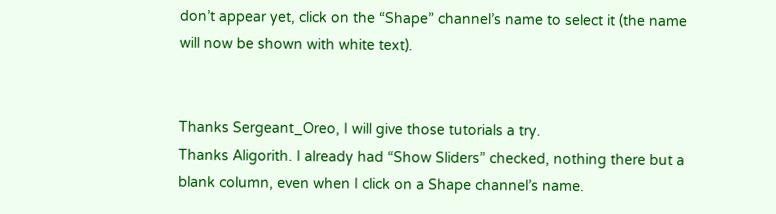don’t appear yet, click on the “Shape” channel’s name to select it (the name will now be shown with white text).


Thanks Sergeant_Oreo, I will give those tutorials a try.
Thanks Aligorith. I already had “Show Sliders” checked, nothing there but a blank column, even when I click on a Shape channel’s name.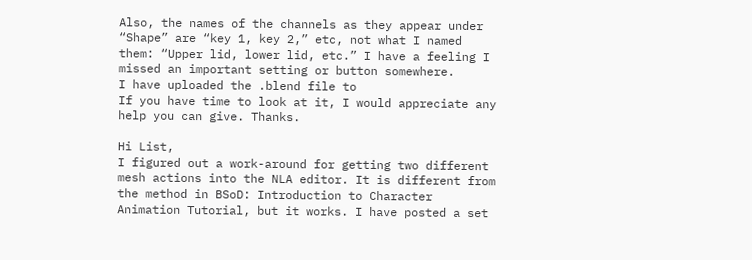Also, the names of the channels as they appear under “Shape” are “key 1, key 2,” etc, not what I named them: “Upper lid, lower lid, etc.” I have a feeling I missed an important setting or button somewhere.
I have uploaded the .blend file to
If you have time to look at it, I would appreciate any help you can give. Thanks.

Hi List,
I figured out a work-around for getting two different mesh actions into the NLA editor. It is different from the method in BSoD: Introduction to Character Animation Tutorial, but it works. I have posted a set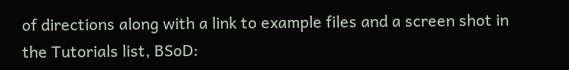of directions along with a link to example files and a screen shot in the Tutorials list, BSoD: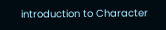introduction to Character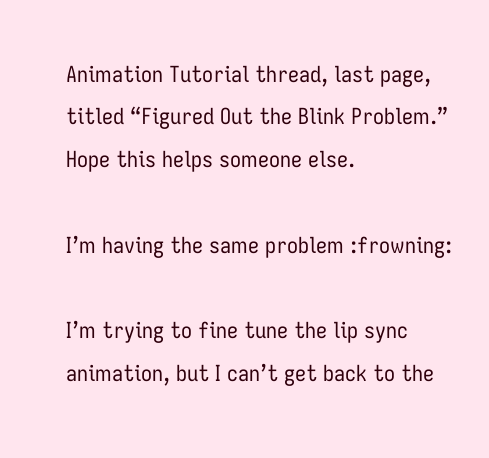Animation Tutorial thread, last page, titled “Figured Out the Blink Problem.” Hope this helps someone else.

I’m having the same problem :frowning:

I’m trying to fine tune the lip sync animation, but I can’t get back to the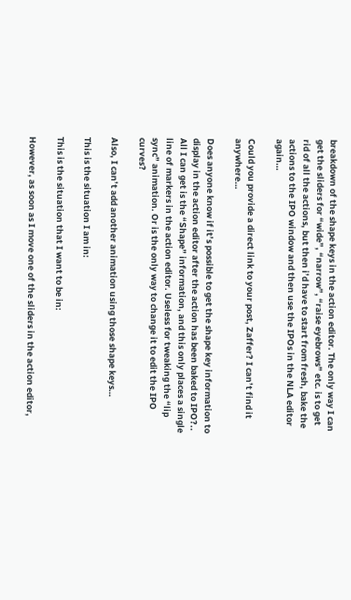breakdown of the shape keys in the action editor. The only way I can get the sliders for “wide”, “narrow”, “raise eyebrows” etc. is to get rid of all the actions, but then i’d have to start from fresh, bake the actions to the IPO window and then use the IPOs in the NLA editor again…

Could you provide a direct link to your post, Zaffer? I can’t find it anywhere…

Does anyone know if it’s possible to get the shape key information to display in the action editor after the action has been baked to IPO?.. All I can get is the “Shape” information, and this only places a single line of markers in the action editor. Useless for tweaking the “lip sync” animation. Or is the only way to change it to edit the IPO curves?

Also, I can’t add another animation using those shape keys…

This is the situation I am in:

This is the situation that I want to be in:

However, as soon as I move one of the sliders in the action editor,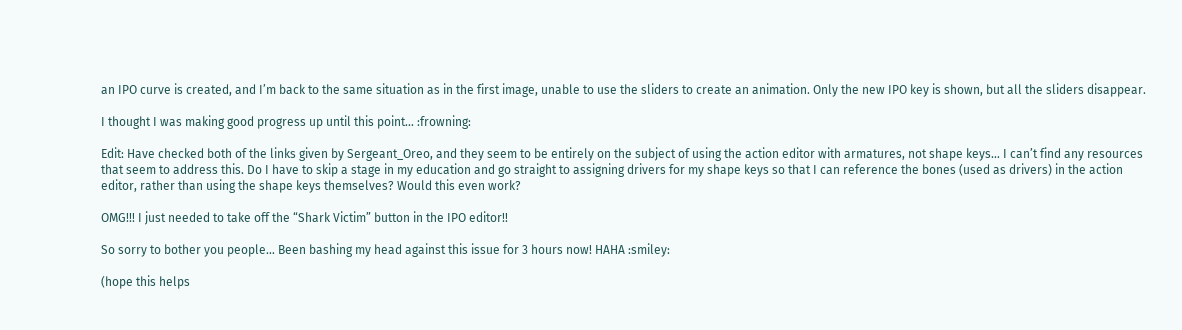an IPO curve is created, and I’m back to the same situation as in the first image, unable to use the sliders to create an animation. Only the new IPO key is shown, but all the sliders disappear.

I thought I was making good progress up until this point… :frowning:

Edit: Have checked both of the links given by Sergeant_Oreo, and they seem to be entirely on the subject of using the action editor with armatures, not shape keys… I can’t find any resources that seem to address this. Do I have to skip a stage in my education and go straight to assigning drivers for my shape keys so that I can reference the bones (used as drivers) in the action editor, rather than using the shape keys themselves? Would this even work?

OMG!!! I just needed to take off the “Shark Victim” button in the IPO editor!!

So sorry to bother you people… Been bashing my head against this issue for 3 hours now! HAHA :smiley:

(hope this helps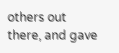others out there, and gave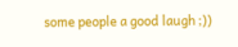some people a good laugh ;))